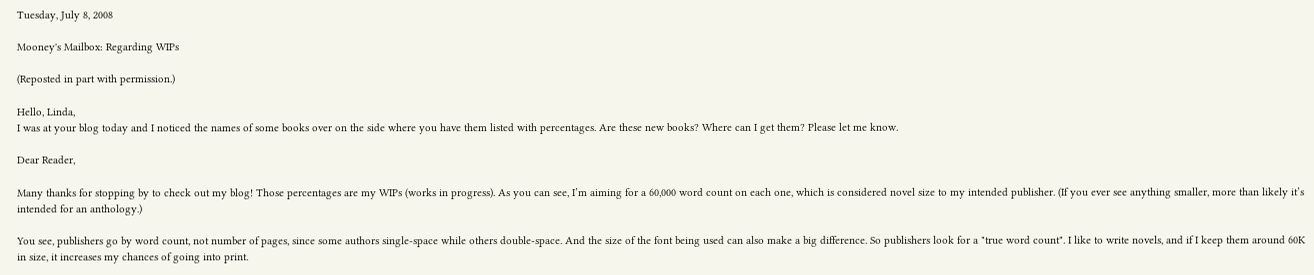Tuesday, July 8, 2008

Mooney's Mailbox: Regarding WIPs

(Reposted in part with permission.)

Hello, Linda,
I was at your blog today and I noticed the names of some books over on the side where you have them listed with percentages. Are these new books? Where can I get them? Please let me know.

Dear Reader,

Many thanks for stopping by to check out my blog! Those percentages are my WIPs (works in progress). As you can see, I’m aiming for a 60,000 word count on each one, which is considered novel size to my intended publisher. (If you ever see anything smaller, more than likely it’s intended for an anthology.)

You see, publishers go by word count, not number of pages, since some authors single-space while others double-space. And the size of the font being used can also make a big difference. So publishers look for a "true word count". I like to write novels, and if I keep them around 60K in size, it increases my chances of going into print.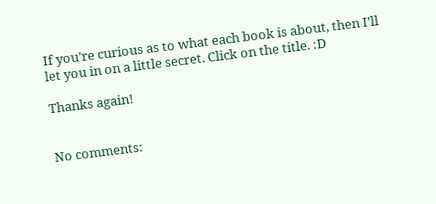If you’re curious as to what each book is about, then I’ll let you in on a little secret. Click on the title. :D

Thanks again!


No comments: